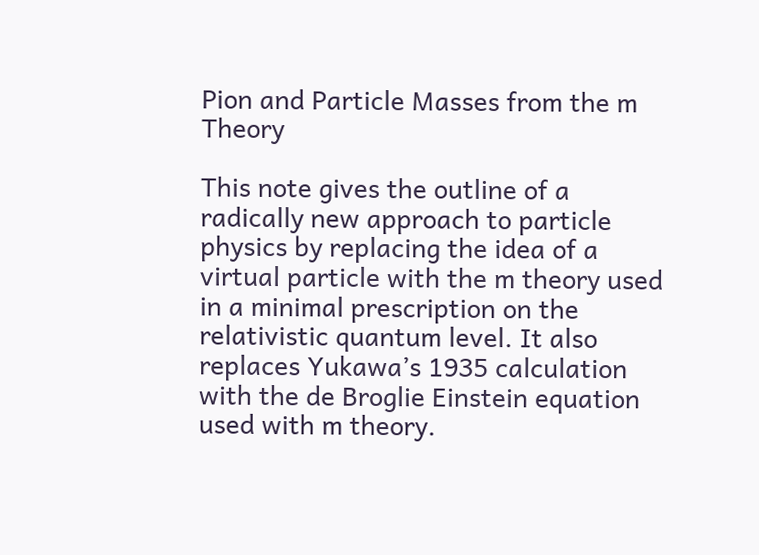Pion and Particle Masses from the m Theory

This note gives the outline of a radically new approach to particle physics by replacing the idea of a virtual particle with the m theory used in a minimal prescription on the relativistic quantum level. It also replaces Yukawa’s 1935 calculation with the de Broglie Einstein equation used with m theory.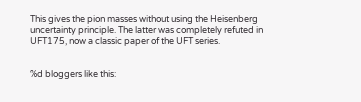This gives the pion masses without using the Heisenberg uncertainty principle. The latter was completely refuted in UFT175, now a classic paper of the UFT series.


%d bloggers like this: